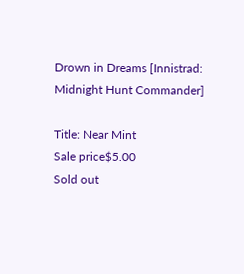Drown in Dreams [Innistrad: Midnight Hunt Commander]

Title: Near Mint
Sale price$5.00
Sold out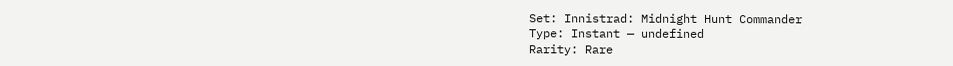Set: Innistrad: Midnight Hunt Commander
Type: Instant — undefined
Rarity: Rare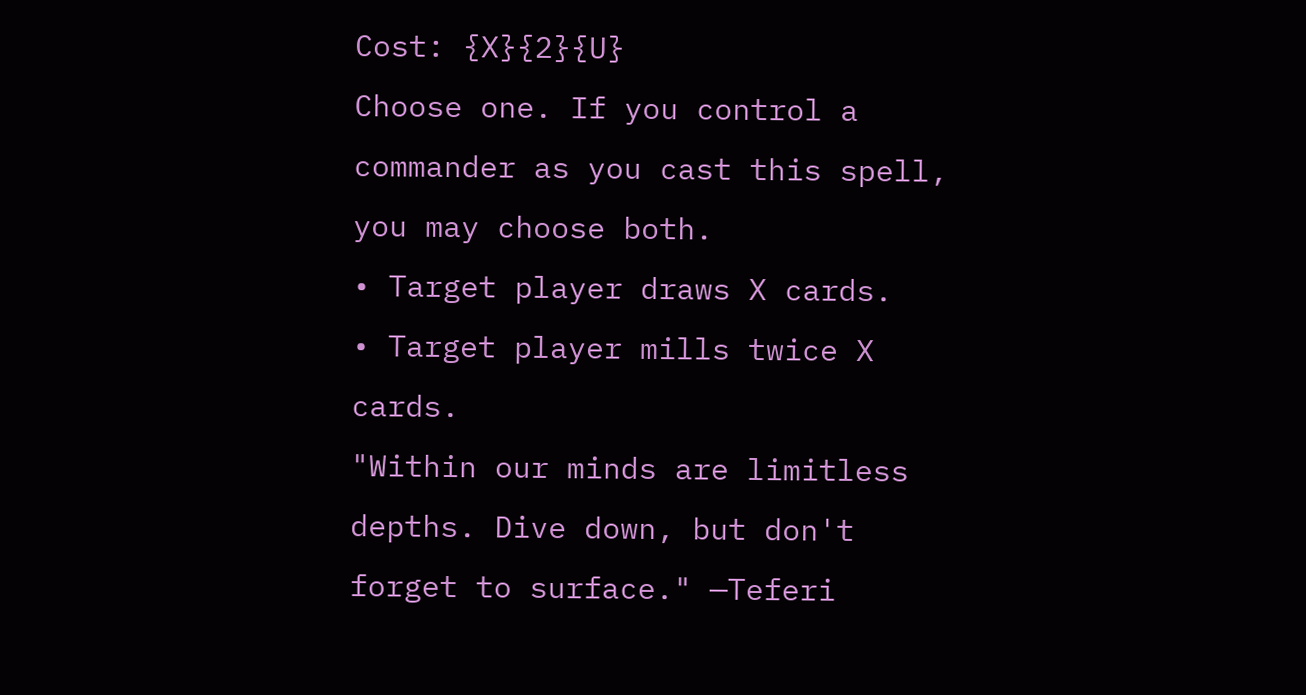Cost: {X}{2}{U}
Choose one. If you control a commander as you cast this spell, you may choose both.
• Target player draws X cards.
• Target player mills twice X cards.
"Within our minds are limitless depths. Dive down, but don't forget to surface." —Teferi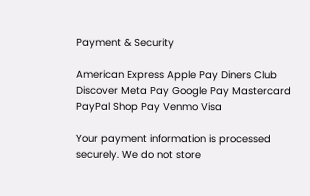Payment & Security

American Express Apple Pay Diners Club Discover Meta Pay Google Pay Mastercard PayPal Shop Pay Venmo Visa

Your payment information is processed securely. We do not store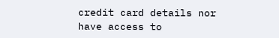credit card details nor have access to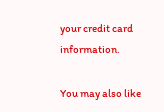your credit card information.

You may also like